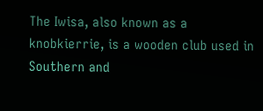The Iwisa, also known as a knobkierrie, is a wooden club used in Southern and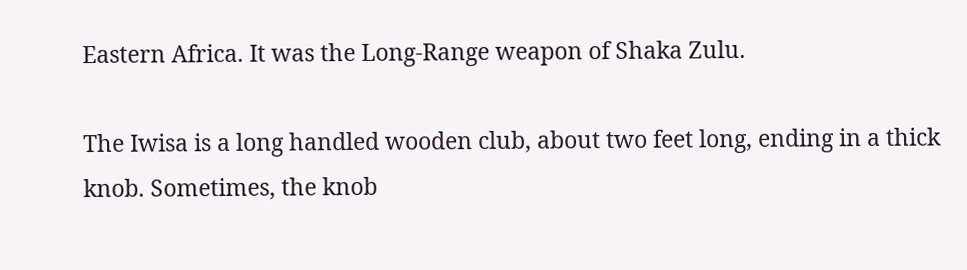Eastern Africa. It was the Long-Range weapon of Shaka Zulu.

The Iwisa is a long handled wooden club, about two feet long, ending in a thick knob. Sometimes, the knob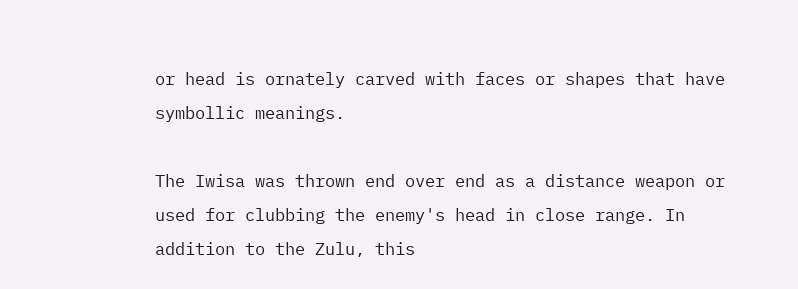or head is ornately carved with faces or shapes that have symbollic meanings.

The Iwisa was thrown end over end as a distance weapon or used for clubbing the enemy's head in close range. In addition to the Zulu, this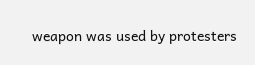weapon was used by protesters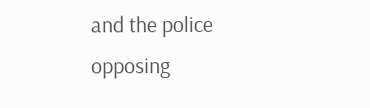and the police opposing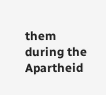them during the Apartheid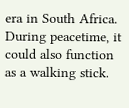era in South Africa. During peacetime, it could also function as a walking stick.